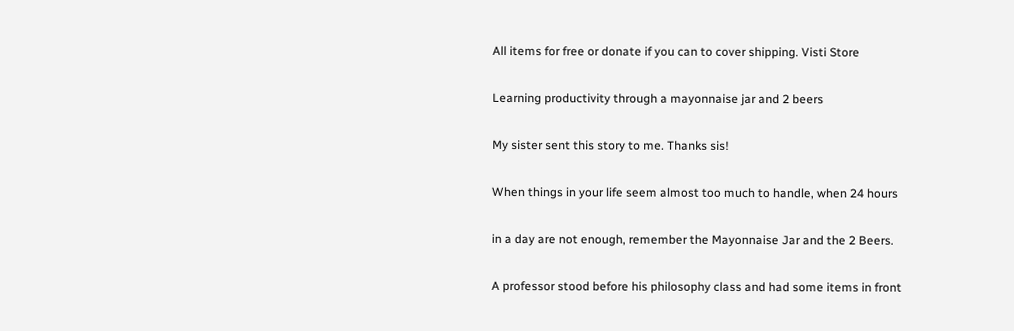All items for free or donate if you can to cover shipping. Visti Store

Learning productivity through a mayonnaise jar and 2 beers

My sister sent this story to me. Thanks sis!

When things in your life seem almost too much to handle, when 24 hours

in a day are not enough, remember the Mayonnaise Jar and the 2 Beers.

A professor stood before his philosophy class and had some items in front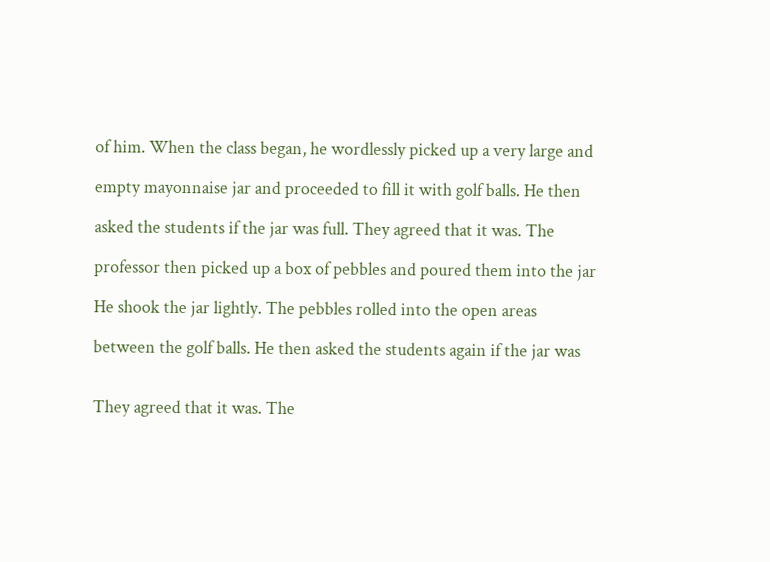of him. When the class began, he wordlessly picked up a very large and

empty mayonnaise jar and proceeded to fill it with golf balls. He then

asked the students if the jar was full. They agreed that it was. The

professor then picked up a box of pebbles and poured them into the jar

He shook the jar lightly. The pebbles rolled into the open areas

between the golf balls. He then asked the students again if the jar was


They agreed that it was. The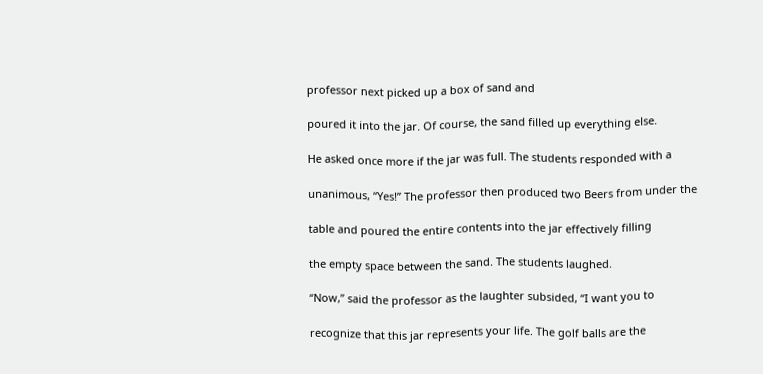professor next picked up a box of sand and

poured it into the jar. Of course, the sand filled up everything else.

He asked once more if the jar was full. The students responded with a

unanimous, “Yes!” The professor then produced two Beers from under the

table and poured the entire contents into the jar effectively filling

the empty space between the sand. The students laughed.

“Now,” said the professor as the laughter subsided, “I want you to

recognize that this jar represents your life. The golf balls are the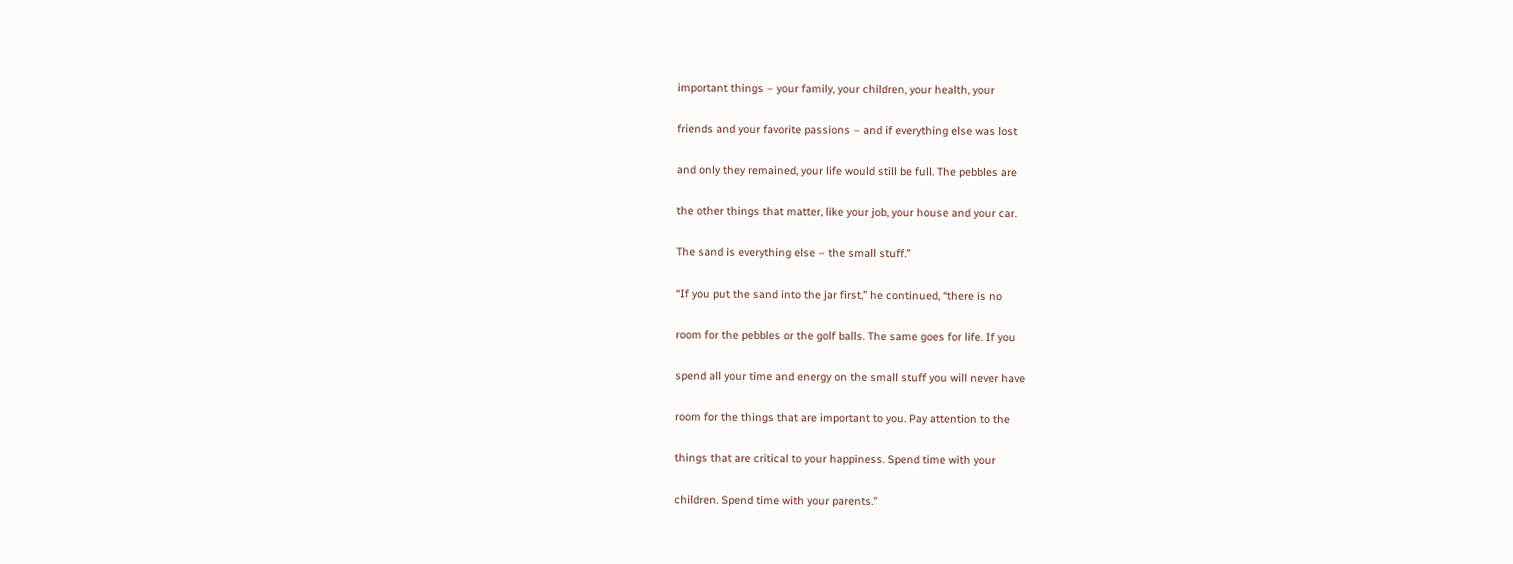important things – your family, your children, your health, your

friends and your favorite passions – and if everything else was lost

and only they remained, your life would still be full. The pebbles are

the other things that matter, like your job, your house and your car.

The sand is everything else – the small stuff.”

“If you put the sand into the jar first,” he continued, “there is no

room for the pebbles or the golf balls. The same goes for life. If you

spend all your time and energy on the small stuff you will never have

room for the things that are important to you. Pay attention to the

things that are critical to your happiness. Spend time with your

children. Spend time with your parents.”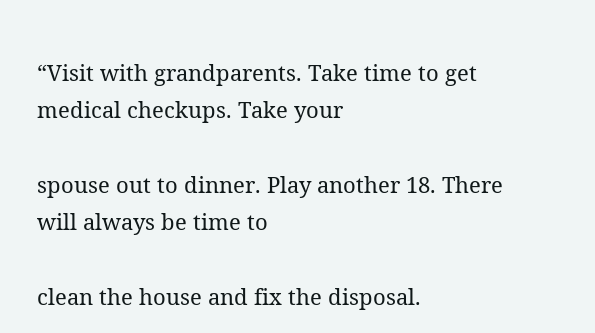“Visit with grandparents. Take time to get medical checkups. Take your

spouse out to dinner. Play another 18. There will always be time to

clean the house and fix the disposal.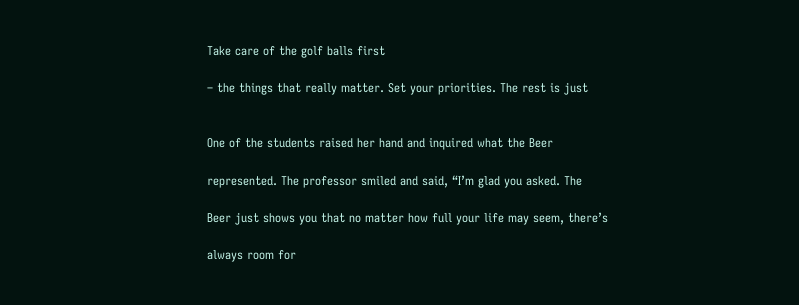Take care of the golf balls first

– the things that really matter. Set your priorities. The rest is just


One of the students raised her hand and inquired what the Beer

represented. The professor smiled and said, “I’m glad you asked. The

Beer just shows you that no matter how full your life may seem, there’s

always room for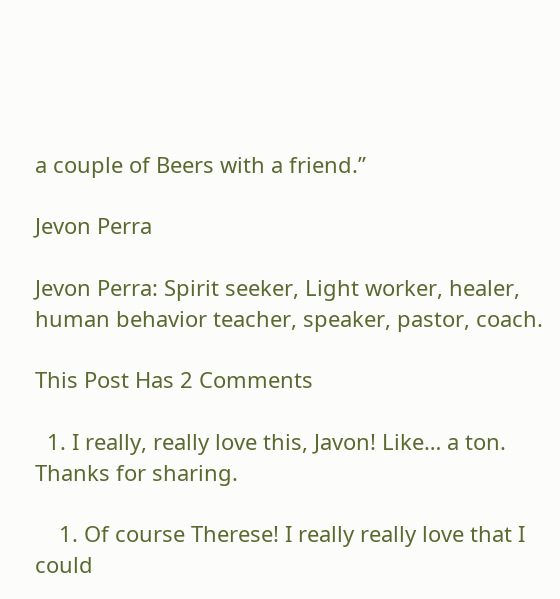a couple of Beers with a friend.”

Jevon Perra

Jevon Perra: Spirit seeker, Light worker, healer, human behavior teacher, speaker, pastor, coach.

This Post Has 2 Comments

  1. I really, really love this, Javon! Like… a ton. Thanks for sharing.

    1. Of course Therese! I really really love that I could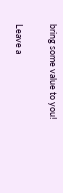bring some value to you!

Leave a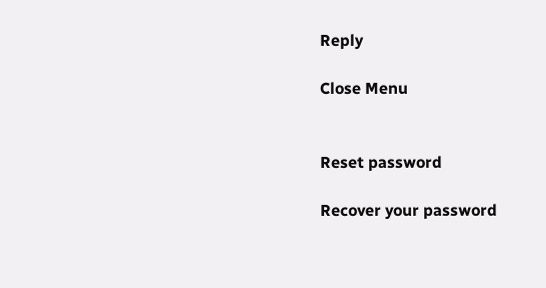Reply

Close Menu


Reset password

Recover your password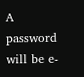A password will be e-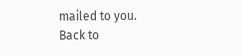mailed to you.
Back to